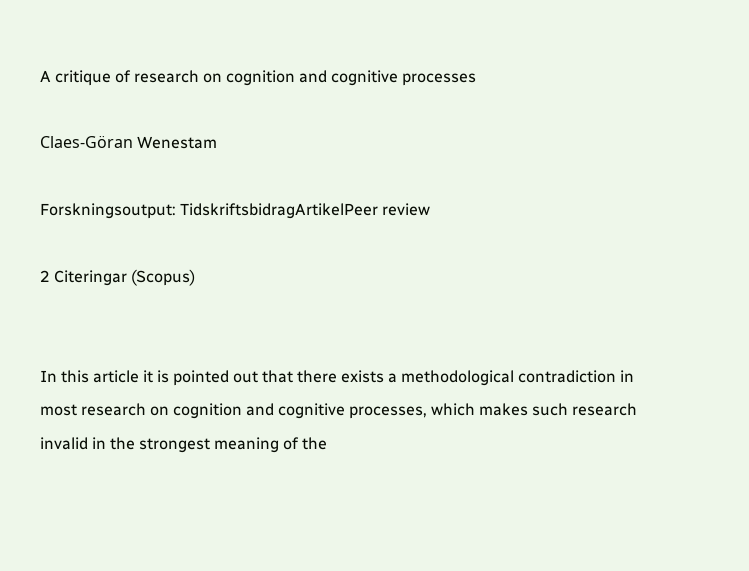A critique of research on cognition and cognitive processes

Claes-Göran Wenestam

Forskningsoutput: TidskriftsbidragArtikelPeer review

2 Citeringar (Scopus)


In this article it is pointed out that there exists a methodological contradiction in most research on cognition and cognitive processes, which makes such research invalid in the strongest meaning of the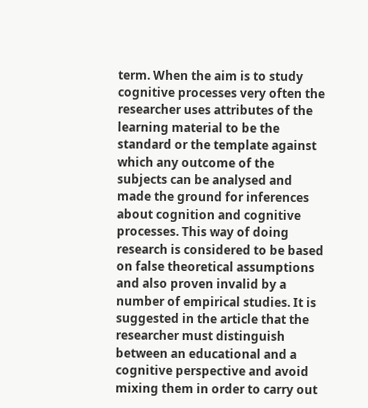term. When the aim is to study cognitive processes very often the researcher uses attributes of the learning material to be the standard or the template against which any outcome of the subjects can be analysed and made the ground for inferences about cognition and cognitive processes. This way of doing research is considered to be based on false theoretical assumptions and also proven invalid by a number of empirical studies. It is suggested in the article that the researcher must distinguish between an educational and a cognitive perspective and avoid mixing them in order to carry out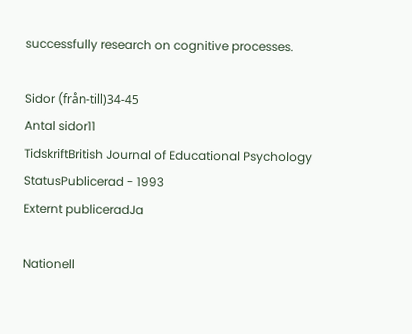successfully research on cognitive processes.

Sidor (från-till)34-45
Antal sidor11
TidskriftBritish Journal of Educational Psychology
StatusPublicerad - 1993
Externt publiceradJa

Nationell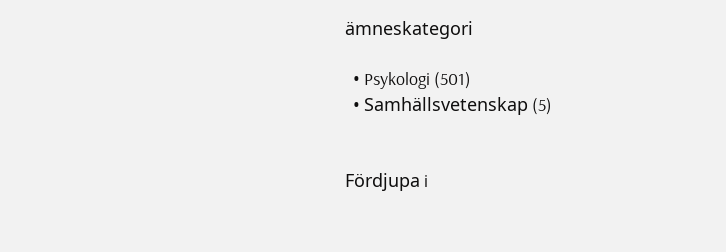ämneskategori

  • Psykologi (501)
  • Samhällsvetenskap (5)


Fördjupa i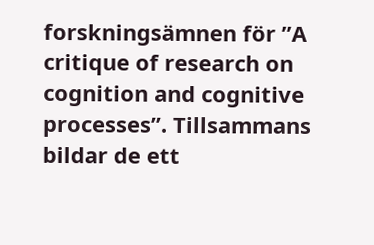forskningsämnen för ”A critique of research on cognition and cognitive processes”. Tillsammans bildar de ett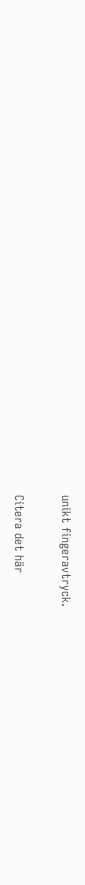unikt fingeravtryck.

Citera det här